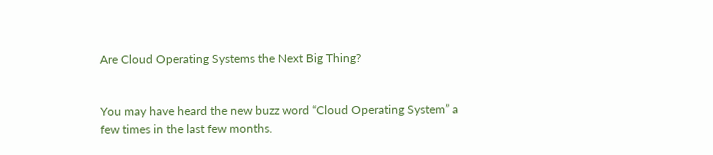Are Cloud Operating Systems the Next Big Thing?


You may have heard the new buzz word “Cloud Operating System” a few times in the last few months.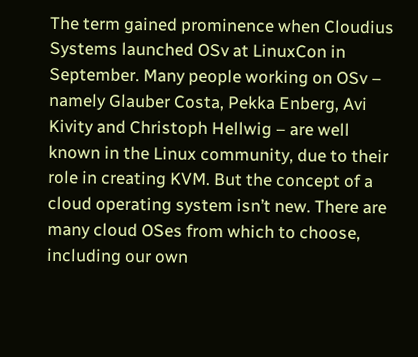The term gained prominence when Cloudius Systems launched OSv at LinuxCon in September. Many people working on OSv – namely Glauber Costa, Pekka Enberg, Avi Kivity and Christoph Hellwig – are well known in the Linux community, due to their role in creating KVM. But the concept of a cloud operating system isn’t new. There are many cloud OSes from which to choose, including our own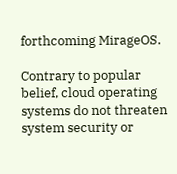forthcoming MirageOS.

Contrary to popular belief, cloud operating systems do not threaten system security or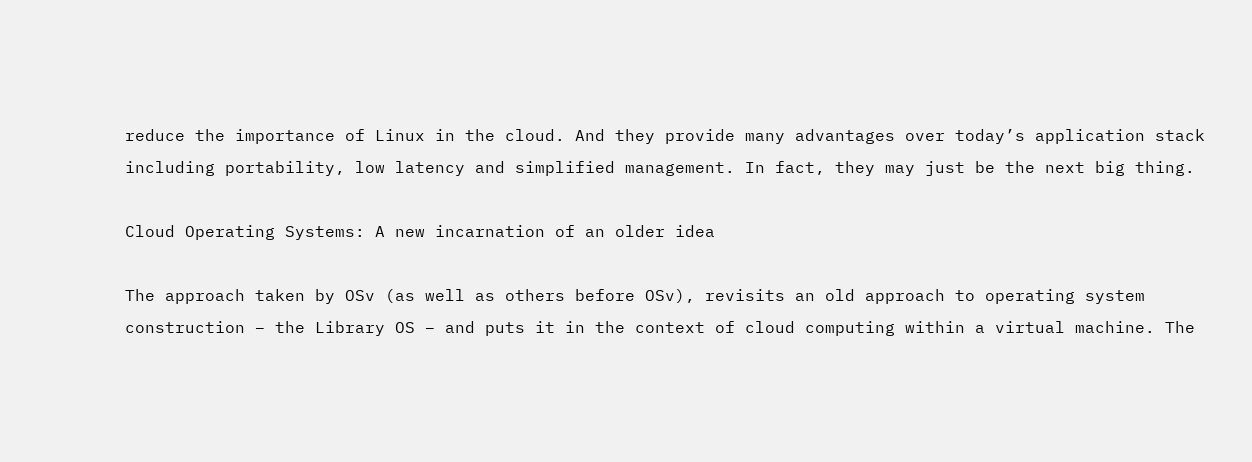reduce the importance of Linux in the cloud. And they provide many advantages over today’s application stack including portability, low latency and simplified management. In fact, they may just be the next big thing.

Cloud Operating Systems: A new incarnation of an older idea

The approach taken by OSv (as well as others before OSv), revisits an old approach to operating system construction – the Library OS – and puts it in the context of cloud computing within a virtual machine. The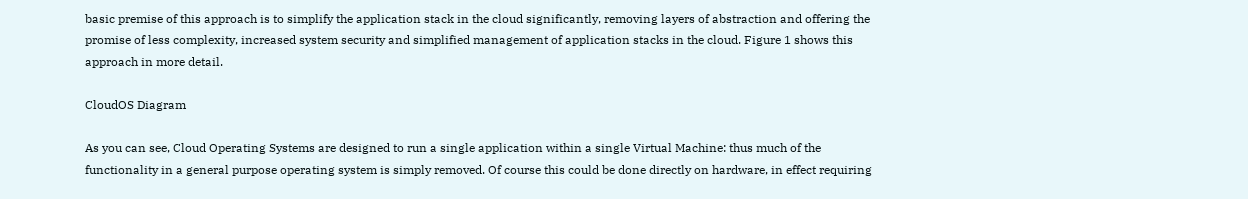basic premise of this approach is to simplify the application stack in the cloud significantly, removing layers of abstraction and offering the promise of less complexity, increased system security and simplified management of application stacks in the cloud. Figure 1 shows this approach in more detail.

CloudOS Diagram

As you can see, Cloud Operating Systems are designed to run a single application within a single Virtual Machine: thus much of the functionality in a general purpose operating system is simply removed. Of course this could be done directly on hardware, in effect requiring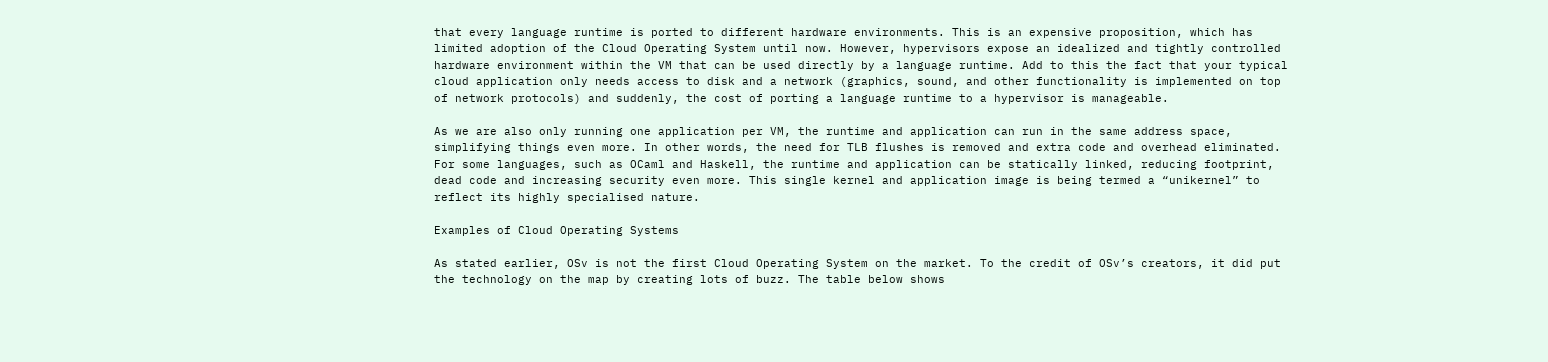that every language runtime is ported to different hardware environments. This is an expensive proposition, which has limited adoption of the Cloud Operating System until now. However, hypervisors expose an idealized and tightly controlled hardware environment within the VM that can be used directly by a language runtime. Add to this the fact that your typical cloud application only needs access to disk and a network (graphics, sound, and other functionality is implemented on top of network protocols) and suddenly, the cost of porting a language runtime to a hypervisor is manageable.

As we are also only running one application per VM, the runtime and application can run in the same address space, simplifying things even more. In other words, the need for TLB flushes is removed and extra code and overhead eliminated. For some languages, such as OCaml and Haskell, the runtime and application can be statically linked, reducing footprint, dead code and increasing security even more. This single kernel and application image is being termed a “unikernel” to reflect its highly specialised nature.

Examples of Cloud Operating Systems

As stated earlier, OSv is not the first Cloud Operating System on the market. To the credit of OSv’s creators, it did put the technology on the map by creating lots of buzz. The table below shows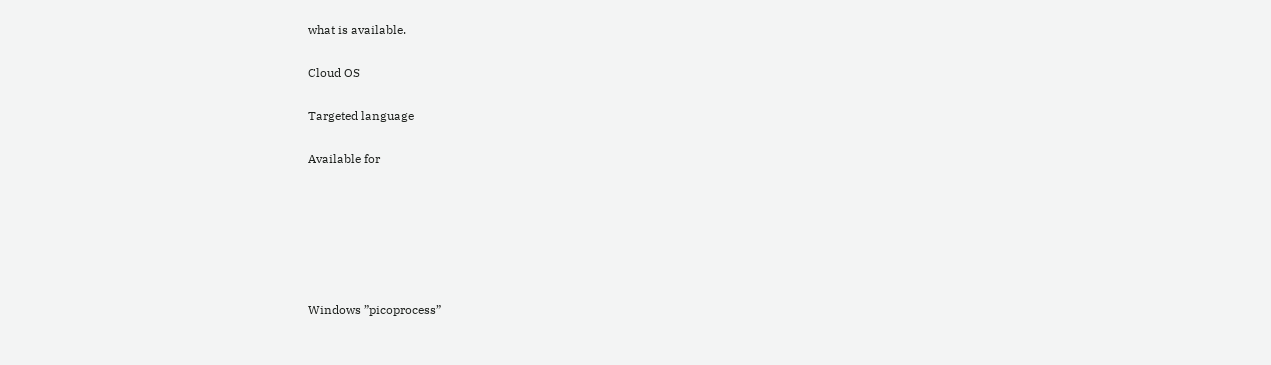what is available.

Cloud OS

Targeted language

Available for






Windows ”picoprocess”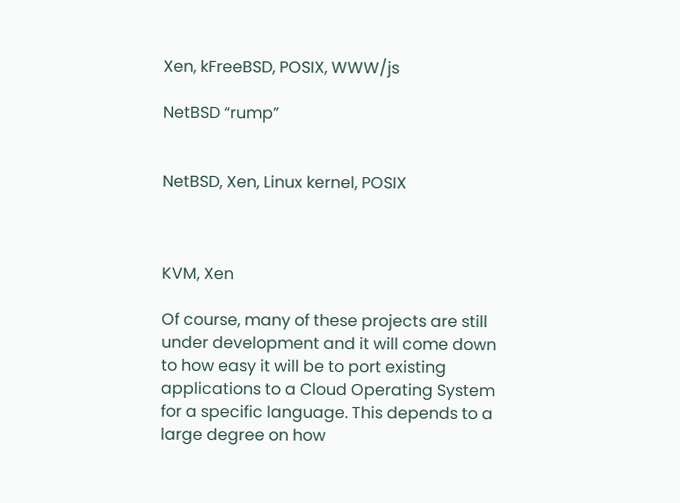Xen, kFreeBSD, POSIX, WWW/js

NetBSD “rump”


NetBSD, Xen, Linux kernel, POSIX



KVM, Xen

Of course, many of these projects are still under development and it will come down to how easy it will be to port existing applications to a Cloud Operating System for a specific language. This depends to a large degree on how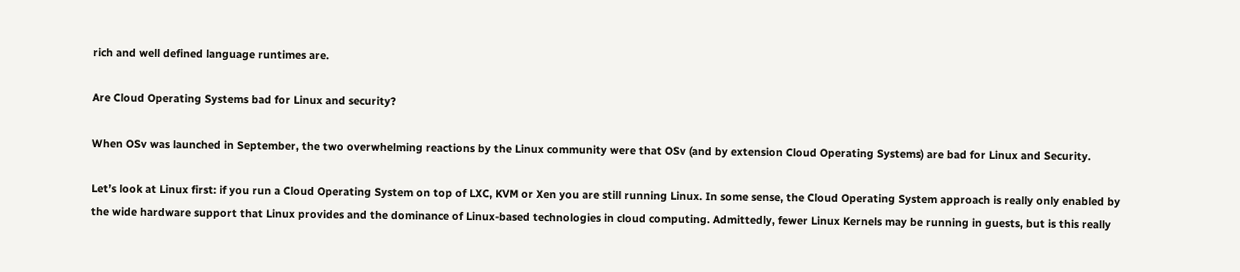rich and well defined language runtimes are.

Are Cloud Operating Systems bad for Linux and security?

When OSv was launched in September, the two overwhelming reactions by the Linux community were that OSv (and by extension Cloud Operating Systems) are bad for Linux and Security.

Let’s look at Linux first: if you run a Cloud Operating System on top of LXC, KVM or Xen you are still running Linux. In some sense, the Cloud Operating System approach is really only enabled by the wide hardware support that Linux provides and the dominance of Linux-based technologies in cloud computing. Admittedly, fewer Linux Kernels may be running in guests, but is this really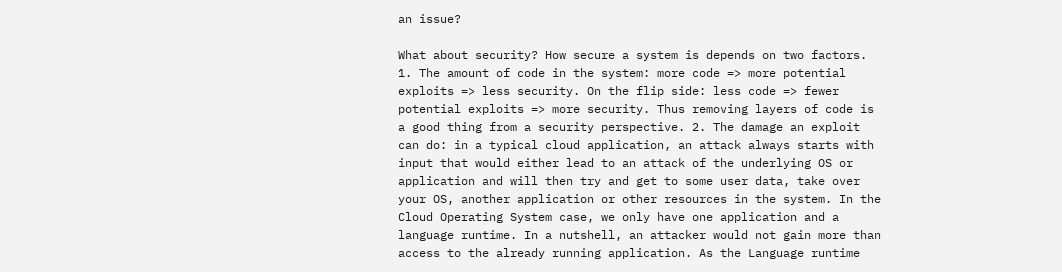an issue?

What about security? How secure a system is depends on two factors. 1. The amount of code in the system: more code => more potential exploits => less security. On the flip side: less code => fewer potential exploits => more security. Thus removing layers of code is a good thing from a security perspective. 2. The damage an exploit can do: in a typical cloud application, an attack always starts with input that would either lead to an attack of the underlying OS or application and will then try and get to some user data, take over your OS, another application or other resources in the system. In the Cloud Operating System case, we only have one application and a language runtime. In a nutshell, an attacker would not gain more than access to the already running application. As the Language runtime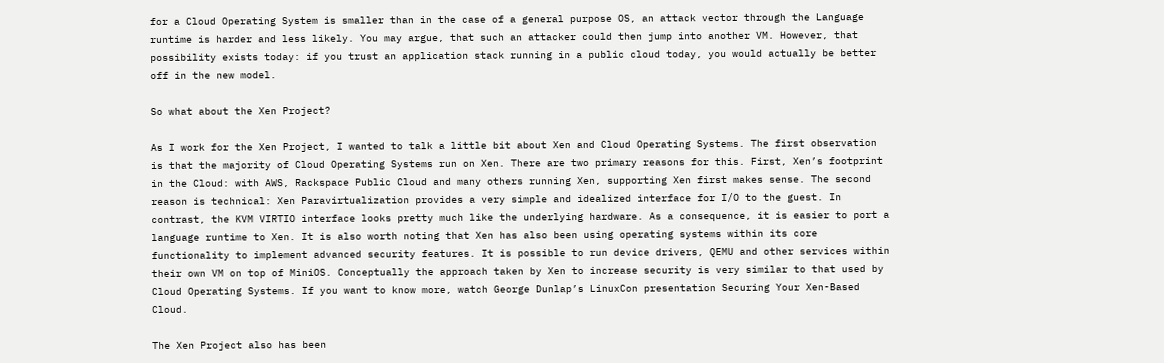for a Cloud Operating System is smaller than in the case of a general purpose OS, an attack vector through the Language runtime is harder and less likely. You may argue, that such an attacker could then jump into another VM. However, that possibility exists today: if you trust an application stack running in a public cloud today, you would actually be better off in the new model.

So what about the Xen Project?

As I work for the Xen Project, I wanted to talk a little bit about Xen and Cloud Operating Systems. The first observation is that the majority of Cloud Operating Systems run on Xen. There are two primary reasons for this. First, Xen’s footprint in the Cloud: with AWS, Rackspace Public Cloud and many others running Xen, supporting Xen first makes sense. The second reason is technical: Xen Paravirtualization provides a very simple and idealized interface for I/O to the guest. In contrast, the KVM VIRTIO interface looks pretty much like the underlying hardware. As a consequence, it is easier to port a language runtime to Xen. It is also worth noting that Xen has also been using operating systems within its core functionality to implement advanced security features. It is possible to run device drivers, QEMU and other services within their own VM on top of MiniOS. Conceptually the approach taken by Xen to increase security is very similar to that used by Cloud Operating Systems. If you want to know more, watch George Dunlap’s LinuxCon presentation Securing Your Xen-Based Cloud.

The Xen Project also has been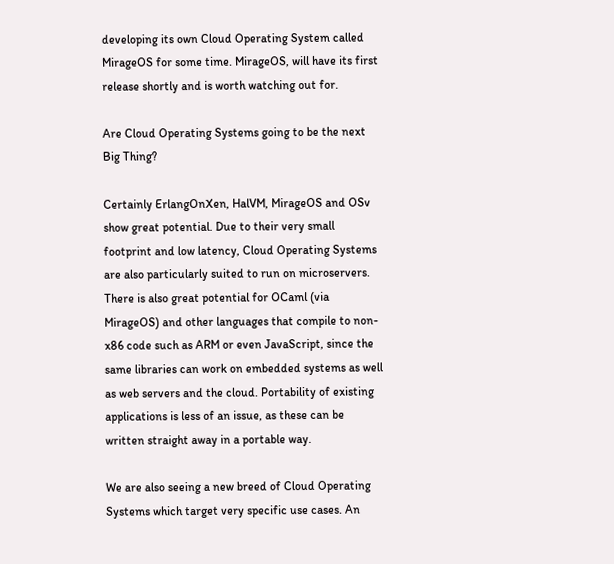developing its own Cloud Operating System called MirageOS for some time. MirageOS, will have its first release shortly and is worth watching out for.

Are Cloud Operating Systems going to be the next Big Thing?

Certainly ErlangOnXen, HalVM, MirageOS and OSv show great potential. Due to their very small footprint and low latency, Cloud Operating Systems are also particularly suited to run on microservers. There is also great potential for OCaml (via MirageOS) and other languages that compile to non-x86 code such as ARM or even JavaScript, since the same libraries can work on embedded systems as well as web servers and the cloud. Portability of existing applications is less of an issue, as these can be written straight away in a portable way.

We are also seeing a new breed of Cloud Operating Systems which target very specific use cases. An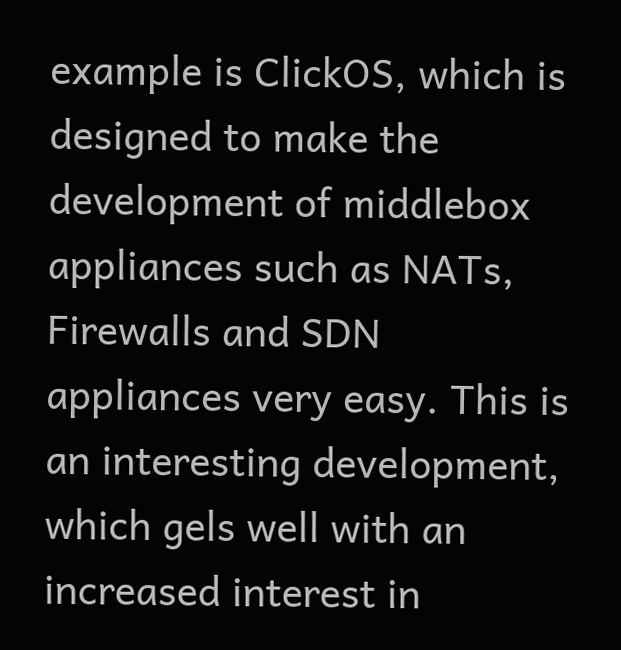example is ClickOS, which is designed to make the development of middlebox appliances such as NATs, Firewalls and SDN appliances very easy. This is an interesting development, which gels well with an increased interest in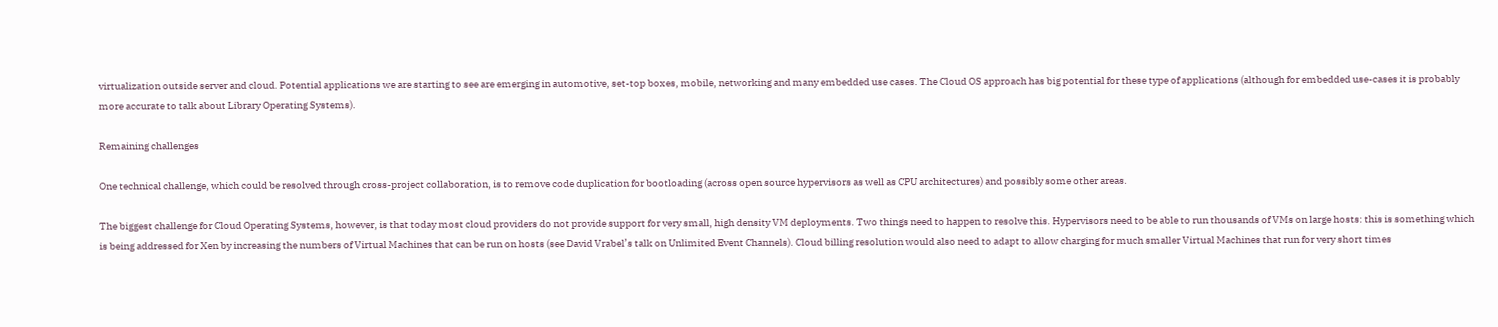virtualization outside server and cloud. Potential applications we are starting to see are emerging in automotive, set-top boxes, mobile, networking and many embedded use cases. The Cloud OS approach has big potential for these type of applications (although for embedded use-cases it is probably more accurate to talk about Library Operating Systems).

Remaining challenges

One technical challenge, which could be resolved through cross-project collaboration, is to remove code duplication for bootloading (across open source hypervisors as well as CPU architectures) and possibly some other areas.

The biggest challenge for Cloud Operating Systems, however, is that today most cloud providers do not provide support for very small, high density VM deployments. Two things need to happen to resolve this. Hypervisors need to be able to run thousands of VMs on large hosts: this is something which is being addressed for Xen by increasing the numbers of Virtual Machines that can be run on hosts (see David Vrabel’s talk on Unlimited Event Channels). Cloud billing resolution would also need to adapt to allow charging for much smaller Virtual Machines that run for very short times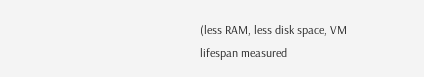(less RAM, less disk space, VM lifespan measured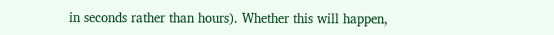in seconds rather than hours). Whether this will happen,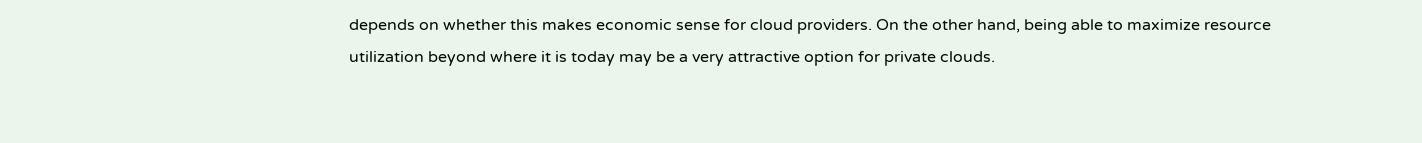depends on whether this makes economic sense for cloud providers. On the other hand, being able to maximize resource utilization beyond where it is today may be a very attractive option for private clouds.